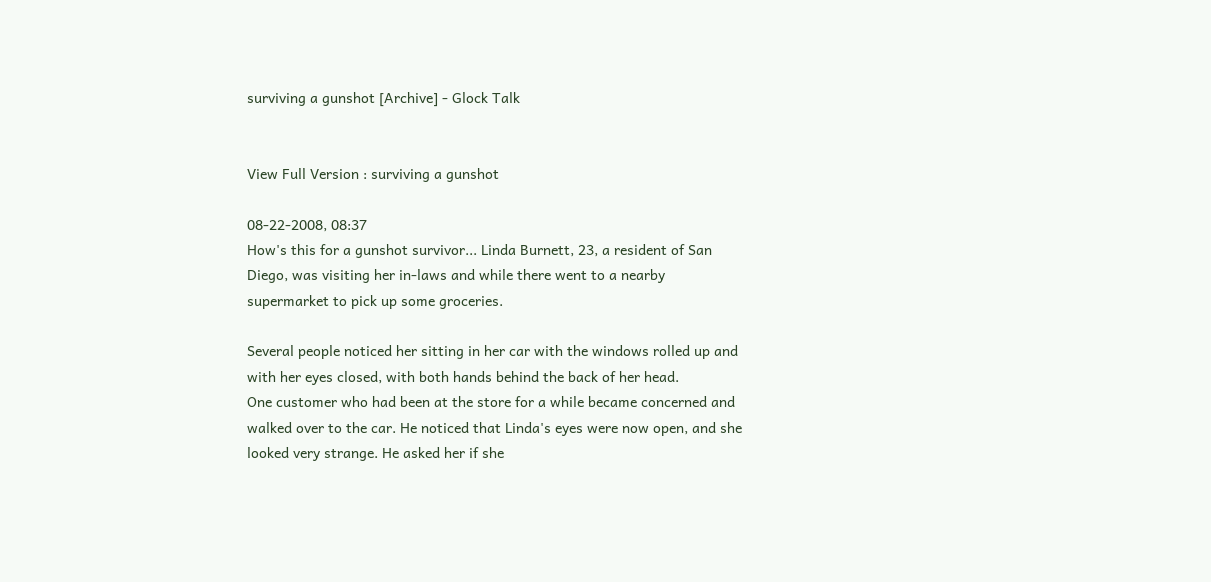surviving a gunshot [Archive] - Glock Talk


View Full Version : surviving a gunshot

08-22-2008, 08:37
How's this for a gunshot survivor... Linda Burnett, 23, a resident of San
Diego, was visiting her in-laws and while there went to a nearby
supermarket to pick up some groceries.

Several people noticed her sitting in her car with the windows rolled up and
with her eyes closed, with both hands behind the back of her head.
One customer who had been at the store for a while became concerned and
walked over to the car. He noticed that Linda's eyes were now open, and she
looked very strange. He asked her if she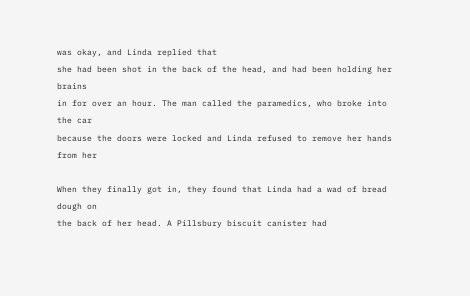was okay, and Linda replied that
she had been shot in the back of the head, and had been holding her brains
in for over an hour. The man called the paramedics, who broke into the car
because the doors were locked and Linda refused to remove her hands from her

When they finally got in, they found that Linda had a wad of bread dough on
the back of her head. A Pillsbury biscuit canister had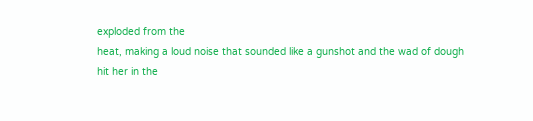exploded from the
heat, making a loud noise that sounded like a gunshot and the wad of dough
hit her in the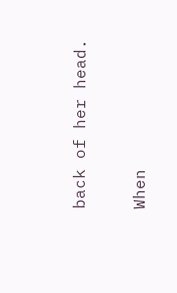back of her head.

When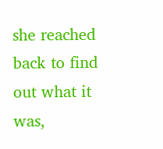she reached back to find out what it was,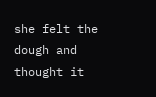she felt the dough and
thought it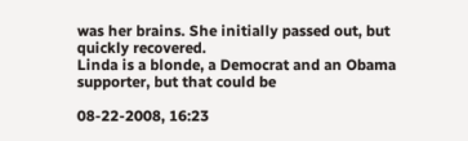was her brains. She initially passed out, but quickly recovered.
Linda is a blonde, a Democrat and an Obama supporter, but that could be

08-22-2008, 16:23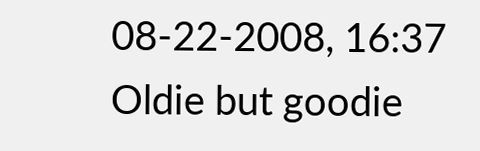08-22-2008, 16:37
Oldie but goodie